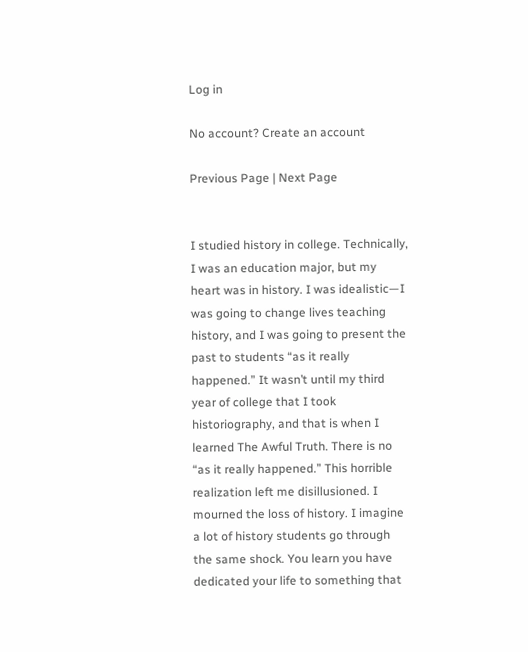Log in

No account? Create an account

Previous Page | Next Page


I studied history in college. Technically, I was an education major, but my heart was in history. I was idealistic—I was going to change lives teaching history, and I was going to present the past to students “as it really happened.” It wasn’t until my third year of college that I took historiography, and that is when I learned The Awful Truth. There is no “as it really happened.” This horrible realization left me disillusioned. I mourned the loss of history. I imagine a lot of history students go through the same shock. You learn you have dedicated your life to something that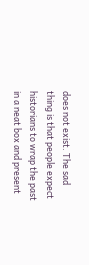does not exist. The sad thing is that people expect historians to wrap the past in a neat box and present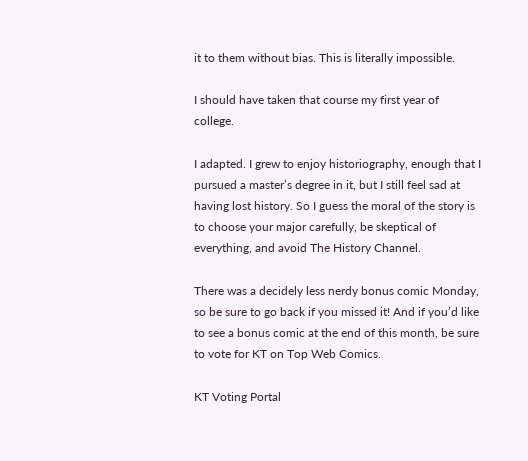it to them without bias. This is literally impossible.

I should have taken that course my first year of college.

I adapted. I grew to enjoy historiography, enough that I pursued a master’s degree in it, but I still feel sad at having lost history. So I guess the moral of the story is to choose your major carefully, be skeptical of everything, and avoid The History Channel.

There was a decidely less nerdy bonus comic Monday, so be sure to go back if you missed it! And if you’d like to see a bonus comic at the end of this month, be sure to vote for KT on Top Web Comics.

KT Voting Portal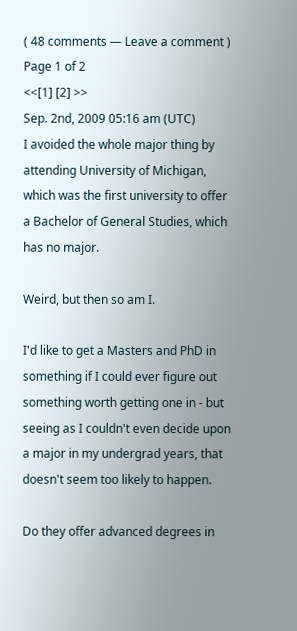( 48 comments — Leave a comment )
Page 1 of 2
<<[1] [2] >>
Sep. 2nd, 2009 05:16 am (UTC)
I avoided the whole major thing by attending University of Michigan, which was the first university to offer a Bachelor of General Studies, which has no major.

Weird, but then so am I.

I'd like to get a Masters and PhD in something if I could ever figure out something worth getting one in - but seeing as I couldn't even decide upon a major in my undergrad years, that doesn't seem too likely to happen.

Do they offer advanced degrees in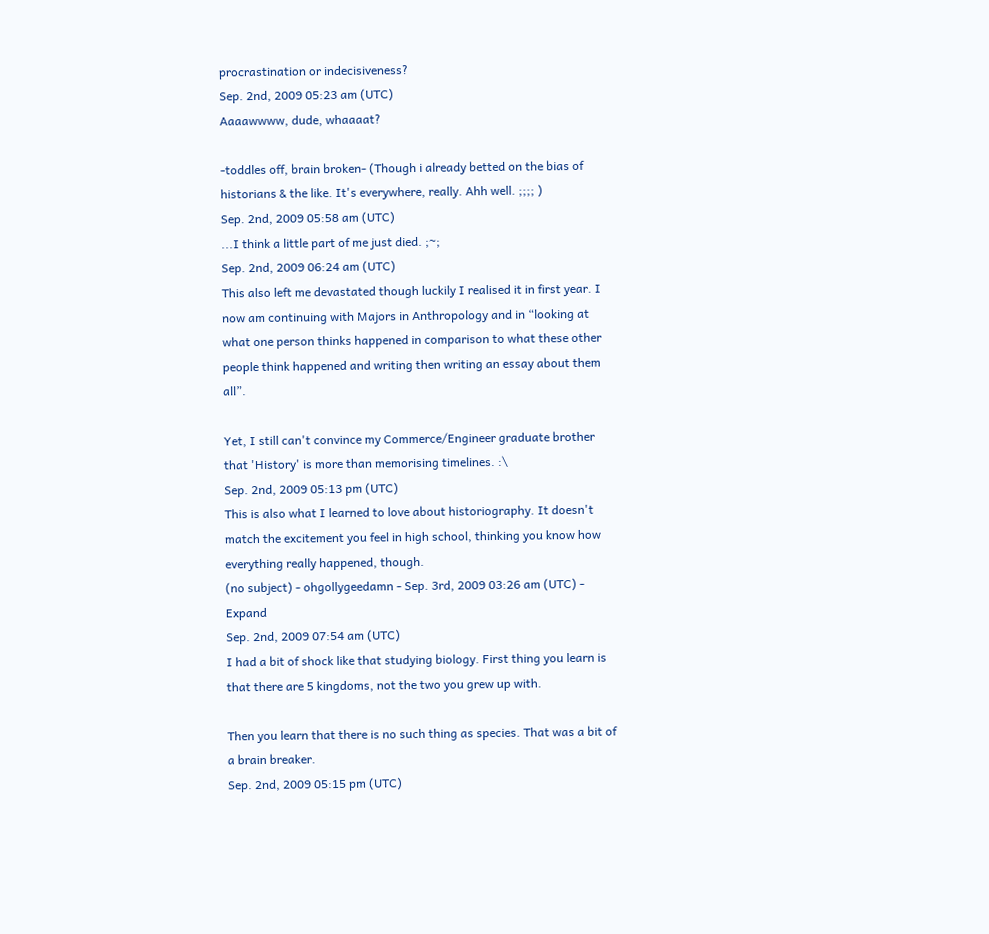procrastination or indecisiveness?
Sep. 2nd, 2009 05:23 am (UTC)
Aaaawwww, dude, whaaaat?

-toddles off, brain broken- (Though i already betted on the bias of historians & the like. It's everywhere, really. Ahh well. ;;;; )
Sep. 2nd, 2009 05:58 am (UTC)
...I think a little part of me just died. ;~;
Sep. 2nd, 2009 06:24 am (UTC)
This also left me devastated though luckily I realised it in first year. I now am continuing with Majors in Anthropology and in “looking at what one person thinks happened in comparison to what these other people think happened and writing then writing an essay about them all”.

Yet, I still can't convince my Commerce/Engineer graduate brother that 'History' is more than memorising timelines. :\
Sep. 2nd, 2009 05:13 pm (UTC)
This is also what I learned to love about historiography. It doesn't match the excitement you feel in high school, thinking you know how everything really happened, though.
(no subject) - ohgollygeedamn - Sep. 3rd, 2009 03:26 am (UTC) - Expand
Sep. 2nd, 2009 07:54 am (UTC)
I had a bit of shock like that studying biology. First thing you learn is that there are 5 kingdoms, not the two you grew up with.

Then you learn that there is no such thing as species. That was a bit of a brain breaker.
Sep. 2nd, 2009 05:15 pm (UTC)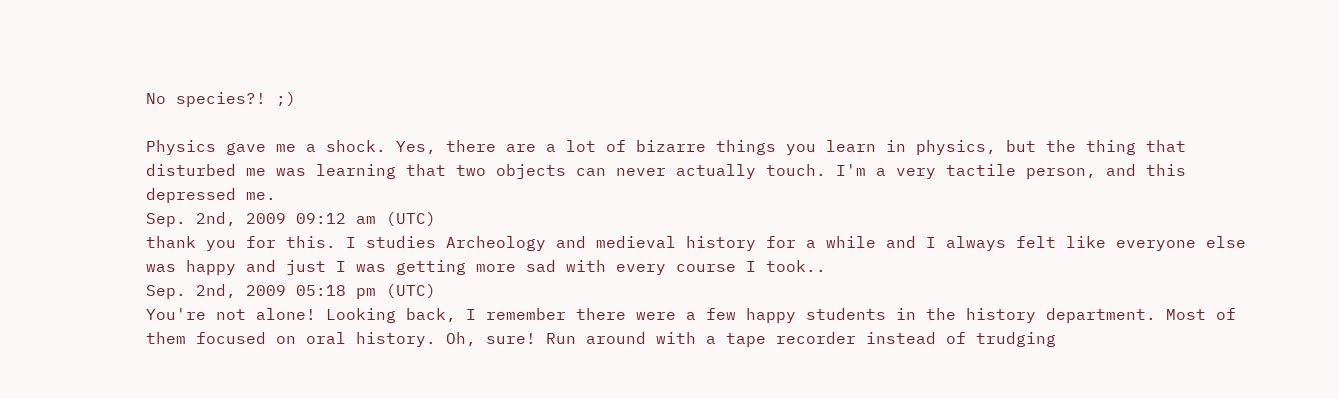No species?! ;)

Physics gave me a shock. Yes, there are a lot of bizarre things you learn in physics, but the thing that disturbed me was learning that two objects can never actually touch. I'm a very tactile person, and this depressed me.
Sep. 2nd, 2009 09:12 am (UTC)
thank you for this. I studies Archeology and medieval history for a while and I always felt like everyone else was happy and just I was getting more sad with every course I took..
Sep. 2nd, 2009 05:18 pm (UTC)
You're not alone! Looking back, I remember there were a few happy students in the history department. Most of them focused on oral history. Oh, sure! Run around with a tape recorder instead of trudging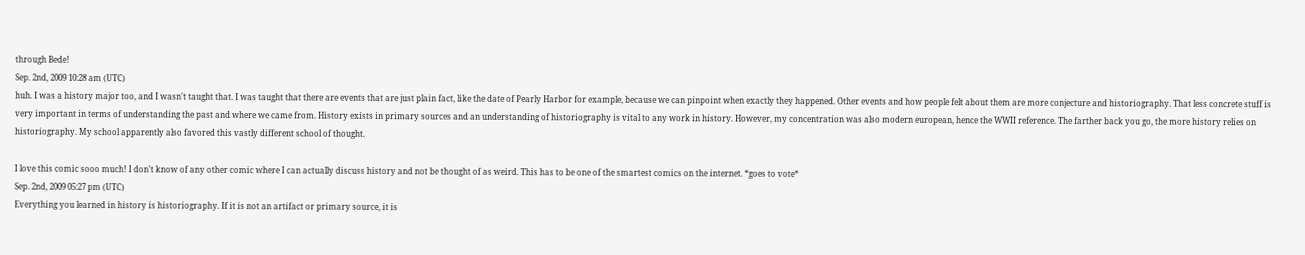through Bede!
Sep. 2nd, 2009 10:28 am (UTC)
huh. I was a history major too, and I wasn't taught that. I was taught that there are events that are just plain fact, like the date of Pearly Harbor for example, because we can pinpoint when exactly they happened. Other events and how people felt about them are more conjecture and historiography. That less concrete stuff is very important in terms of understanding the past and where we came from. History exists in primary sources and an understanding of historiography is vital to any work in history. However, my concentration was also modern european, hence the WWII reference. The farther back you go, the more history relies on historiography. My school apparently also favored this vastly different school of thought.

I love this comic sooo much! I don't know of any other comic where I can actually discuss history and not be thought of as weird. This has to be one of the smartest comics on the internet. *goes to vote*
Sep. 2nd, 2009 05:27 pm (UTC)
Everything you learned in history is historiography. If it is not an artifact or primary source, it is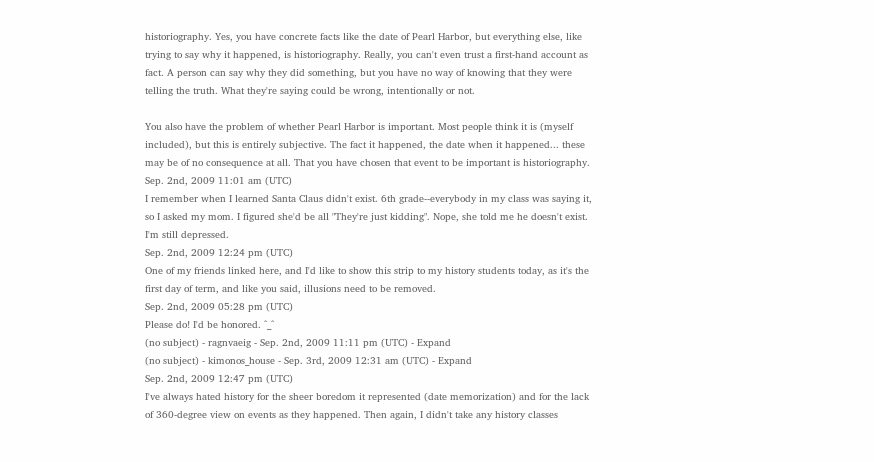historiography. Yes, you have concrete facts like the date of Pearl Harbor, but everything else, like trying to say why it happened, is historiography. Really, you can't even trust a first-hand account as fact. A person can say why they did something, but you have no way of knowing that they were telling the truth. What they're saying could be wrong, intentionally or not.

You also have the problem of whether Pearl Harbor is important. Most people think it is (myself included), but this is entirely subjective. The fact it happened, the date when it happened... these may be of no consequence at all. That you have chosen that event to be important is historiography.
Sep. 2nd, 2009 11:01 am (UTC)
I remember when I learned Santa Claus didn't exist. 6th grade--everybody in my class was saying it, so I asked my mom. I figured she'd be all "They're just kidding". Nope, she told me he doesn't exist. I'm still depressed.
Sep. 2nd, 2009 12:24 pm (UTC)
One of my friends linked here, and I'd like to show this strip to my history students today, as it's the first day of term, and like you said, illusions need to be removed.
Sep. 2nd, 2009 05:28 pm (UTC)
Please do! I'd be honored. ^_^
(no subject) - ragnvaeig - Sep. 2nd, 2009 11:11 pm (UTC) - Expand
(no subject) - kimonos_house - Sep. 3rd, 2009 12:31 am (UTC) - Expand
Sep. 2nd, 2009 12:47 pm (UTC)
I've always hated history for the sheer boredom it represented (date memorization) and for the lack of 360-degree view on events as they happened. Then again, I didn't take any history classes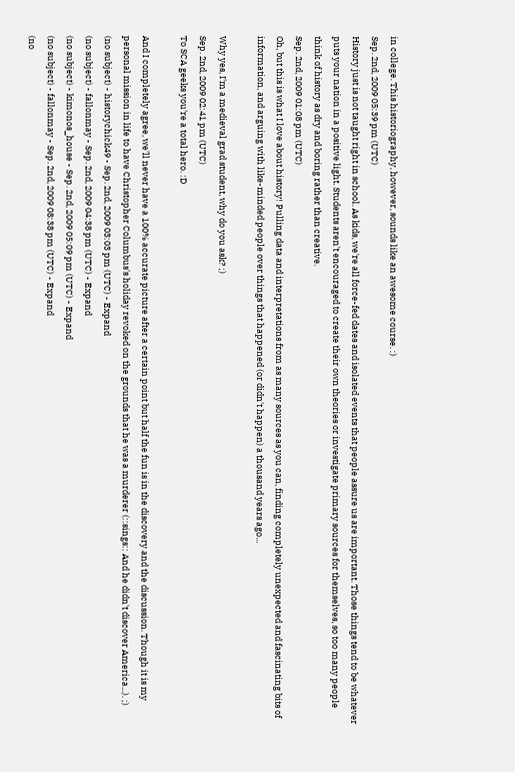in college. This historiography, however, sounds like an awesome course. :)
Sep. 2nd, 2009 05:39 pm (UTC)
History just is not taught right in school. As kids, we're all force-fed dates and isolated events that people assure us are important. Those things tend to be whatever puts your nation in a positive light. Students aren't encouraged to create their own theories or investigate primary sources for themselves, so too many people think of history as dry and boring rather than creative.
Sep. 2nd, 2009 01:08 pm (UTC)
Oh, but this is what I love about history! Pulling data and interpretations from as many sources as you can, finding completely unexpected and fascinating bits of information, and arguing with like-minded people over things that happened (or didn't happen) a thousand years ago...

Why yes, I'm a medieval grad student, why do you ask? ;)
Sep. 2nd, 2009 02:41 pm (UTC)
To SCA geeks you're a total hero. :D

And I completely agree, we'll never have a 100% accurate picture after a certain point but half the fun is in the discovery and the discussion. Though it is my personal mission in life to have Christopher Columbus's holiday revoked on the grounds that he was a murderer (::sings:: And he didn't discover America...). ;)
(no subject) - historychick49 - Sep. 2nd, 2009 03:03 pm (UTC) - Expand
(no subject) - fallonmay - Sep. 2nd, 2009 04:38 pm (UTC) - Expand
(no subject) - kimonos_house - Sep. 2nd, 2009 05:09 pm (UTC) - Expand
(no subject) - fallonmay - Sep. 2nd, 2009 08:38 pm (UTC) - Expand
(no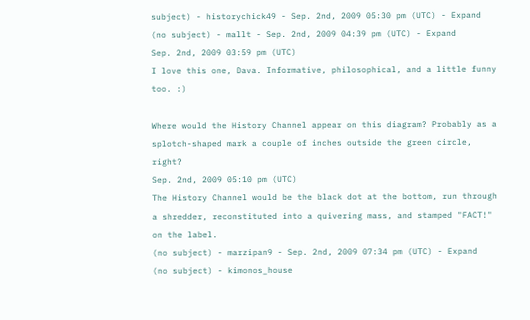subject) - historychick49 - Sep. 2nd, 2009 05:30 pm (UTC) - Expand
(no subject) - mallt - Sep. 2nd, 2009 04:39 pm (UTC) - Expand
Sep. 2nd, 2009 03:59 pm (UTC)
I love this one, Dava. Informative, philosophical, and a little funny too. :)

Where would the History Channel appear on this diagram? Probably as a splotch-shaped mark a couple of inches outside the green circle, right?
Sep. 2nd, 2009 05:10 pm (UTC)
The History Channel would be the black dot at the bottom, run through a shredder, reconstituted into a quivering mass, and stamped "FACT!" on the label.
(no subject) - marzipan9 - Sep. 2nd, 2009 07:34 pm (UTC) - Expand
(no subject) - kimonos_house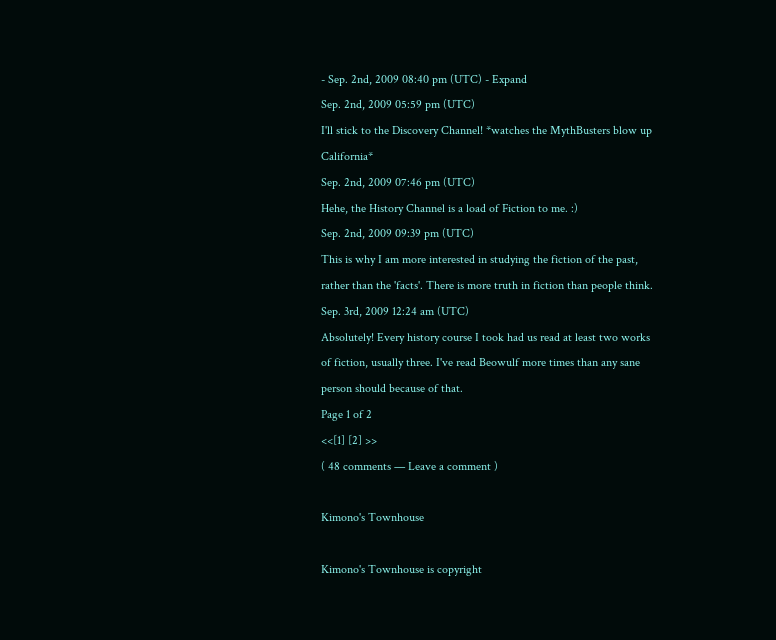- Sep. 2nd, 2009 08:40 pm (UTC) - Expand
Sep. 2nd, 2009 05:59 pm (UTC)
I'll stick to the Discovery Channel! *watches the MythBusters blow up California*
Sep. 2nd, 2009 07:46 pm (UTC)
Hehe, the History Channel is a load of Fiction to me. :)
Sep. 2nd, 2009 09:39 pm (UTC)
This is why I am more interested in studying the fiction of the past, rather than the 'facts'. There is more truth in fiction than people think.
Sep. 3rd, 2009 12:24 am (UTC)
Absolutely! Every history course I took had us read at least two works of fiction, usually three. I've read Beowulf more times than any sane person should because of that.
Page 1 of 2
<<[1] [2] >>
( 48 comments — Leave a comment )

Kimono's Townhouse

Kimono's Townhouse is copyright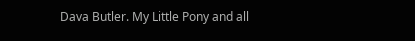Dava Butler. My Little Pony and all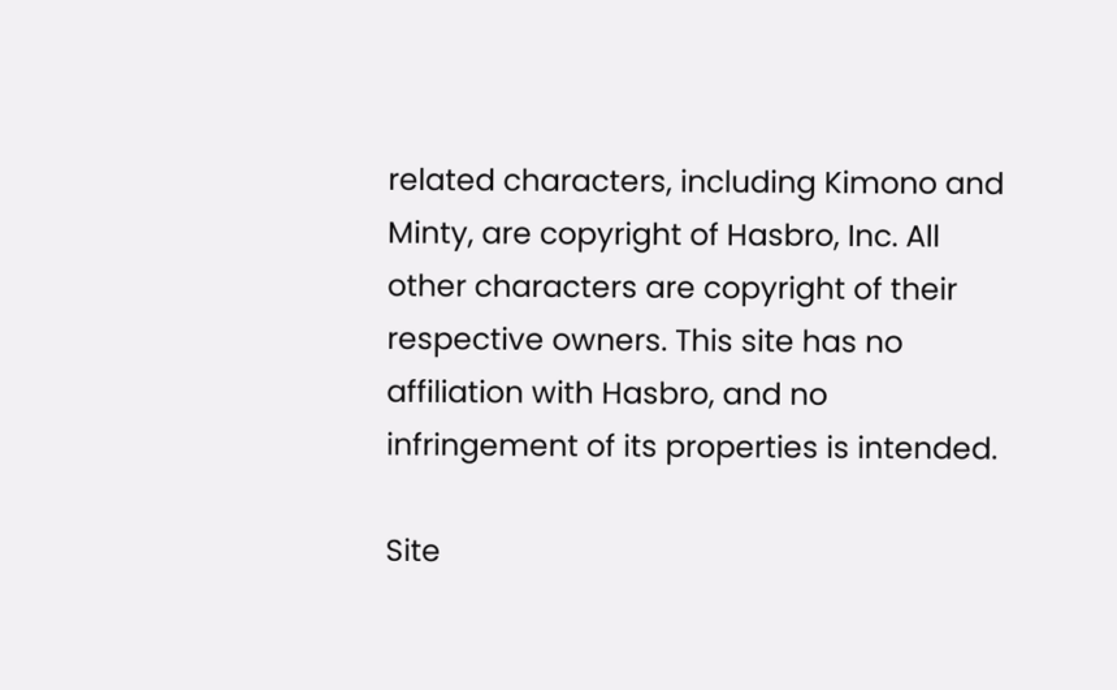related characters, including Kimono and Minty, are copyright of Hasbro, Inc. All other characters are copyright of their respective owners. This site has no affiliation with Hasbro, and no infringement of its properties is intended.

Site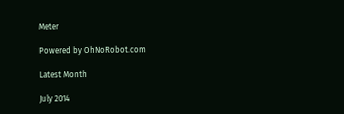Meter

Powered by OhNoRobot.com

Latest Month

July 2014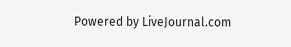Powered by LiveJournal.com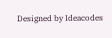Designed by Ideacodes